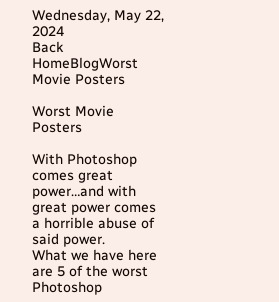Wednesday, May 22, 2024
Back HomeBlogWorst Movie Posters

Worst Movie Posters

With Photoshop comes great power…and with great power comes a horrible abuse of said power.
What we have here are 5 of the worst Photoshop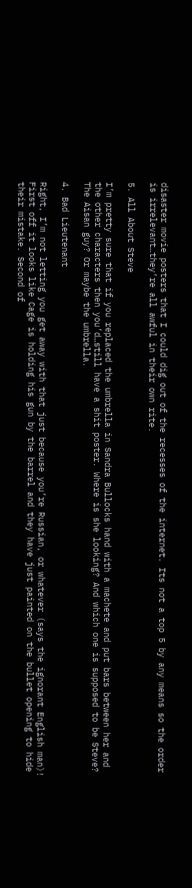disaster movie posters that I could dig out of the recesses of the internet. Its not a top 5 by any means so the order is irrelevant…they’re all awful in their own rite.

5. All About Steve

I’m pretty sure that if you replaced the umbrella in Sandra Bullocks hand with a machete and put bars between her and the other characters then you’d…still have a shit poster. Where is she looking? And which one is supposed to be Steve? The Aisan guy? Or maybe the umbrella.

4. Bad Lieutenant

Right, I’m not letting you get away with that just because you’re Russian, or whatever (says the ignorant English man)! First off it looks like Cage is holding his gun by the barrel and they have just painted on the bullet opening to hide their mistake. Second of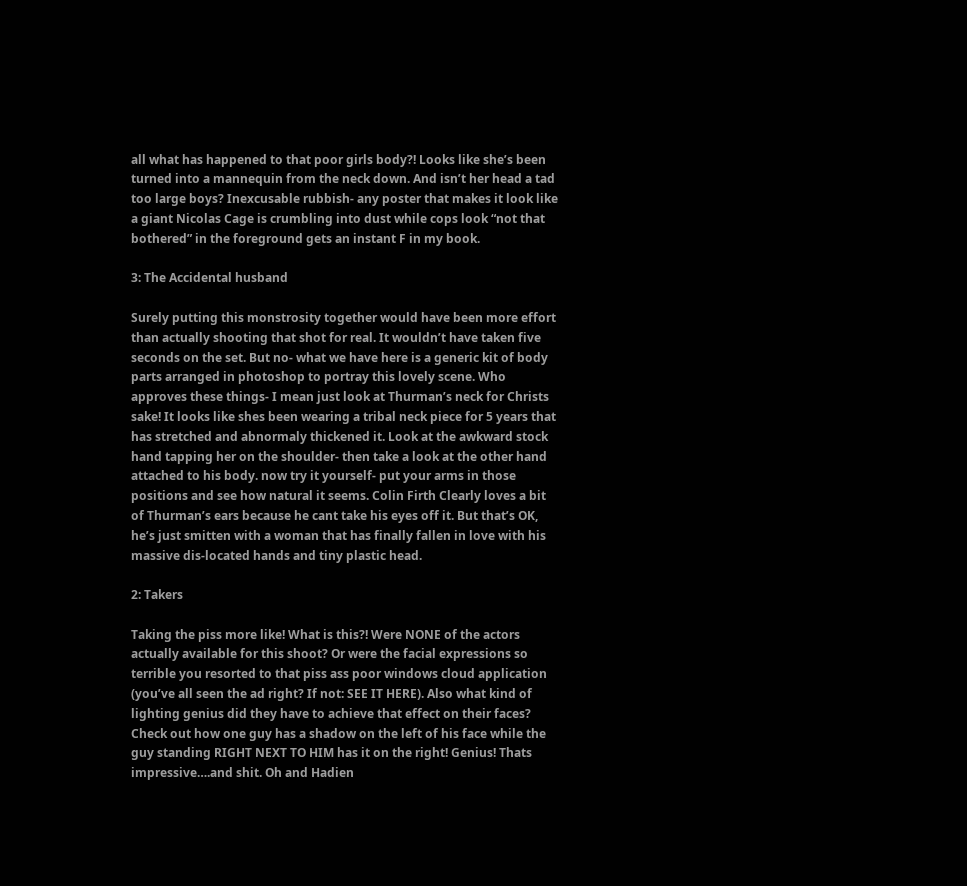all what has happened to that poor girls body?! Looks like she’s been turned into a mannequin from the neck down. And isn’t her head a tad too large boys? Inexcusable rubbish- any poster that makes it look like a giant Nicolas Cage is crumbling into dust while cops look “not that bothered” in the foreground gets an instant F in my book.

3: The Accidental husband

Surely putting this monstrosity together would have been more effort than actually shooting that shot for real. It wouldn’t have taken five seconds on the set. But no- what we have here is a generic kit of body parts arranged in photoshop to portray this lovely scene. Who approves these things- I mean just look at Thurman’s neck for Christs sake! It looks like shes been wearing a tribal neck piece for 5 years that has stretched and abnormaly thickened it. Look at the awkward stock hand tapping her on the shoulder- then take a look at the other hand attached to his body. now try it yourself- put your arms in those positions and see how natural it seems. Colin Firth Clearly loves a bit of Thurman’s ears because he cant take his eyes off it. But that’s OK, he’s just smitten with a woman that has finally fallen in love with his massive dis-located hands and tiny plastic head.

2: Takers

Taking the piss more like! What is this?! Were NONE of the actors actually available for this shoot? Or were the facial expressions so terrible you resorted to that piss ass poor windows cloud application (you’ve all seen the ad right? If not: SEE IT HERE). Also what kind of lighting genius did they have to achieve that effect on their faces? Check out how one guy has a shadow on the left of his face while the guy standing RIGHT NEXT TO HIM has it on the right! Genius! Thats impressive….and shit. Oh and Hadien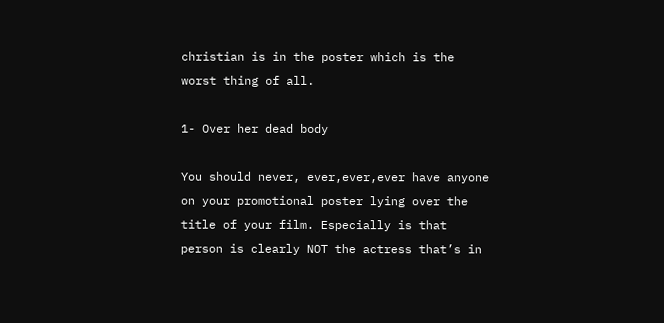christian is in the poster which is the worst thing of all.

1- Over her dead body

You should never, ever,ever,ever have anyone on your promotional poster lying over the title of your film. Especially is that person is clearly NOT the actress that’s in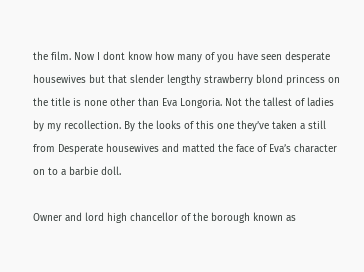the film. Now I dont know how many of you have seen desperate housewives but that slender lengthy strawberry blond princess on the title is none other than Eva Longoria. Not the tallest of ladies by my recollection. By the looks of this one they’ve taken a still from Desperate housewives and matted the face of Eva’s character on to a barbie doll.

Owner and lord high chancellor of the borough known as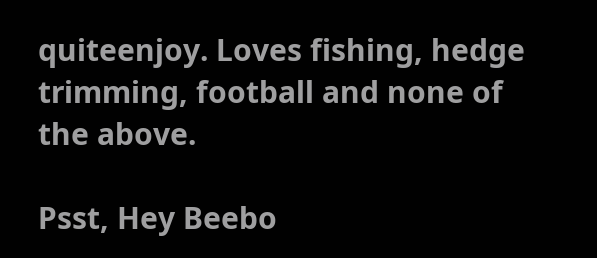quiteenjoy. Loves fishing, hedge trimming, football and none of the above.

Psst, Hey Beebo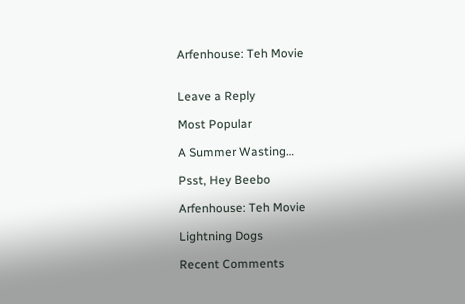Arfenhouse: Teh Movie


Leave a Reply

Most Popular

A Summer Wasting…

Psst, Hey Beebo

Arfenhouse: Teh Movie

Lightning Dogs

Recent Comments